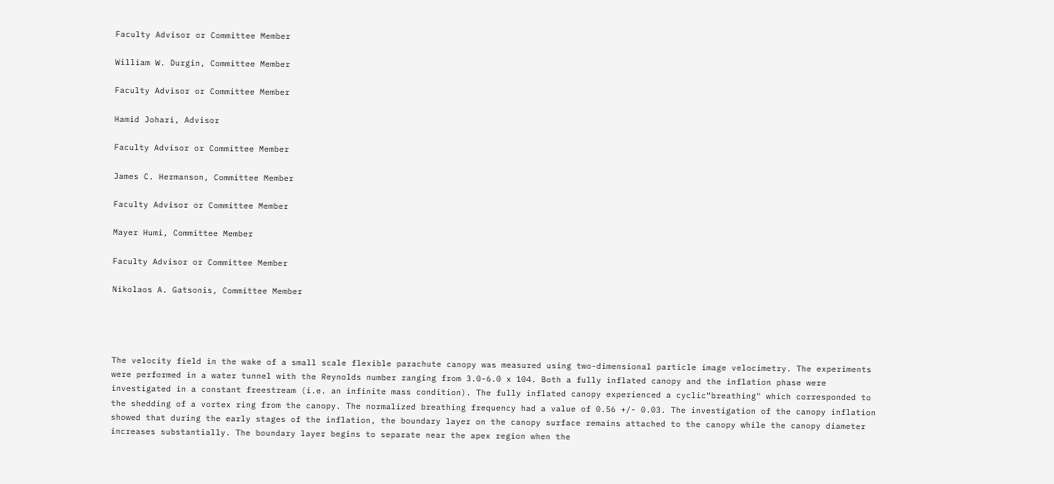Faculty Advisor or Committee Member

William W. Durgin, Committee Member

Faculty Advisor or Committee Member

Hamid Johari, Advisor

Faculty Advisor or Committee Member

James C. Hermanson, Committee Member

Faculty Advisor or Committee Member

Mayer Humi, Committee Member

Faculty Advisor or Committee Member

Nikolaos A. Gatsonis, Committee Member




The velocity field in the wake of a small scale flexible parachute canopy was measured using two-dimensional particle image velocimetry. The experiments were performed in a water tunnel with the Reynolds number ranging from 3.0-6.0 x 104. Both a fully inflated canopy and the inflation phase were investigated in a constant freestream (i.e. an infinite mass condition). The fully inflated canopy experienced a cyclic“breathing" which corresponded to the shedding of a vortex ring from the canopy. The normalized breathing frequency had a value of 0.56 +/- 0.03. The investigation of the canopy inflation showed that during the early stages of the inflation, the boundary layer on the canopy surface remains attached to the canopy while the canopy diameter increases substantially. The boundary layer begins to separate near the apex region when the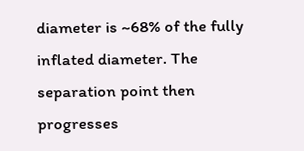diameter is ~68% of the fully inflated diameter. The separation point then progresses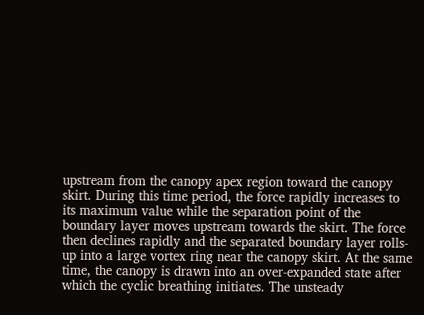upstream from the canopy apex region toward the canopy skirt. During this time period, the force rapidly increases to its maximum value while the separation point of the boundary layer moves upstream towards the skirt. The force then declines rapidly and the separated boundary layer rolls-up into a large vortex ring near the canopy skirt. At the same time, the canopy is drawn into an over-expanded state after which the cyclic breathing initiates. The unsteady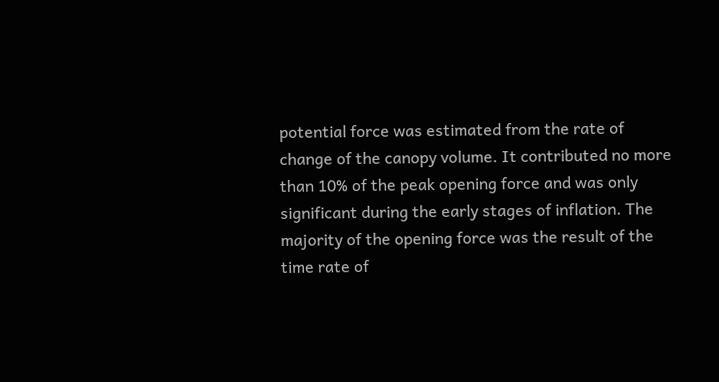potential force was estimated from the rate of change of the canopy volume. It contributed no more than 10% of the peak opening force and was only significant during the early stages of inflation. The majority of the opening force was the result of the time rate of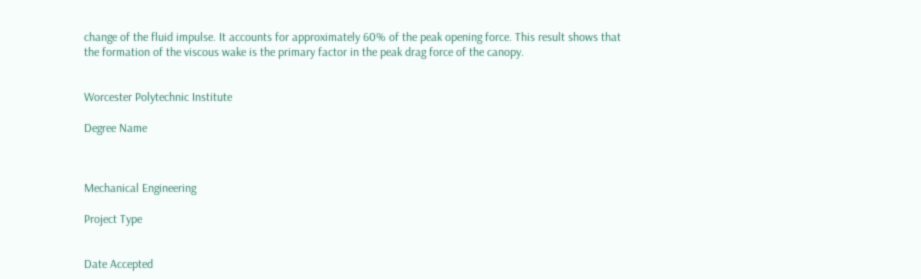change of the fluid impulse. It accounts for approximately 60% of the peak opening force. This result shows that the formation of the viscous wake is the primary factor in the peak drag force of the canopy.


Worcester Polytechnic Institute

Degree Name



Mechanical Engineering

Project Type


Date Accepted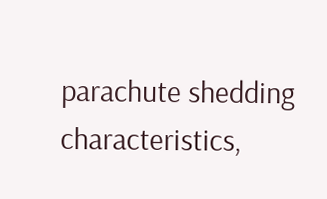parachute shedding characteristics,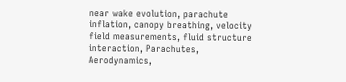near wake evolution, parachute inflation, canopy breathing, velocity field measurements, fluid structure interaction, Parachutes, Aerodynamics,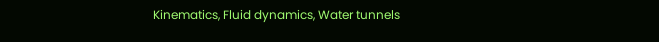Kinematics, Fluid dynamics, Water tunnels